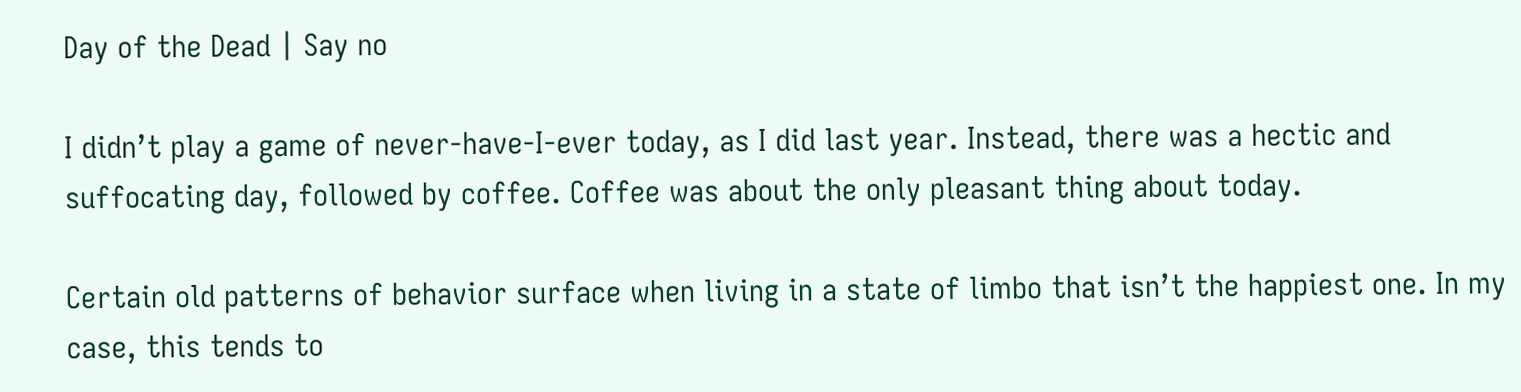Day of the Dead | Say no

I didn’t play a game of never-have-I-ever today, as I did last year. Instead, there was a hectic and suffocating day, followed by coffee. Coffee was about the only pleasant thing about today.

Certain old patterns of behavior surface when living in a state of limbo that isn’t the happiest one. In my case, this tends to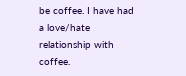be coffee. I have had a love/hate relationship with coffee.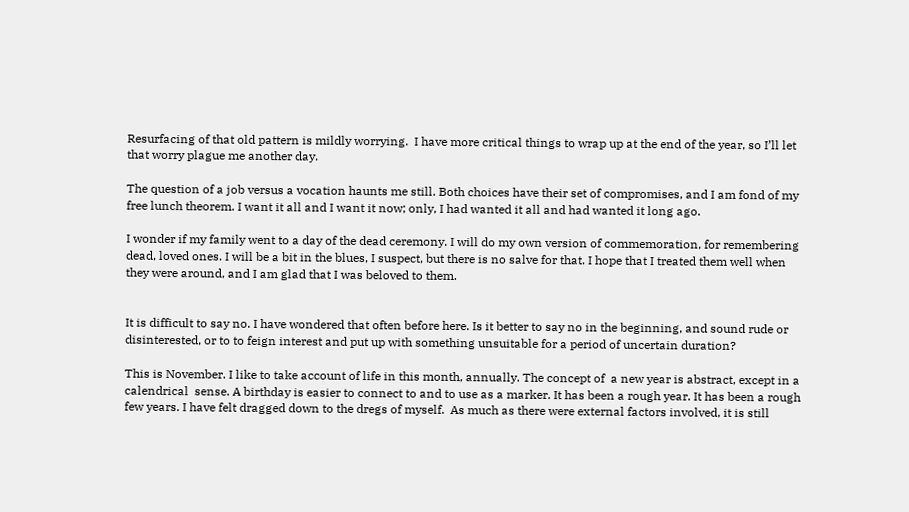Resurfacing of that old pattern is mildly worrying.  I have more critical things to wrap up at the end of the year, so I’ll let that worry plague me another day.

The question of a job versus a vocation haunts me still. Both choices have their set of compromises, and I am fond of my free lunch theorem. I want it all and I want it now; only, I had wanted it all and had wanted it long ago.

I wonder if my family went to a day of the dead ceremony. I will do my own version of commemoration, for remembering dead, loved ones. I will be a bit in the blues, I suspect, but there is no salve for that. I hope that I treated them well when they were around, and I am glad that I was beloved to them.


It is difficult to say no. I have wondered that often before here. Is it better to say no in the beginning, and sound rude or disinterested, or to to feign interest and put up with something unsuitable for a period of uncertain duration?

This is November. I like to take account of life in this month, annually. The concept of  a new year is abstract, except in a calendrical  sense. A birthday is easier to connect to and to use as a marker. It has been a rough year. It has been a rough few years. I have felt dragged down to the dregs of myself.  As much as there were external factors involved, it is still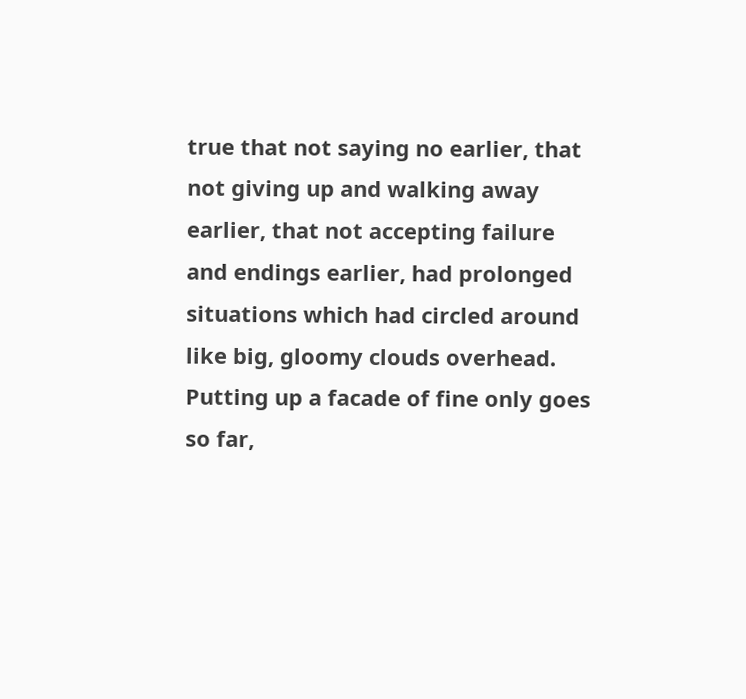true that not saying no earlier, that not giving up and walking away earlier, that not accepting failure and endings earlier, had prolonged situations which had circled around like big, gloomy clouds overhead. Putting up a facade of fine only goes so far,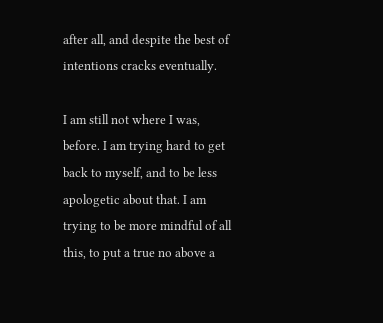after all, and despite the best of intentions cracks eventually.

I am still not where I was, before. I am trying hard to get back to myself, and to be less apologetic about that. I am trying to be more mindful of all this, to put a true no above a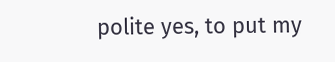polite yes, to put my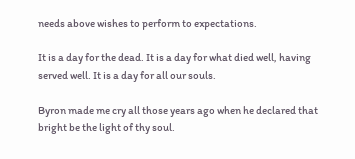needs above wishes to perform to expectations.

It is a day for the dead. It is a day for what died well, having served well. It is a day for all our souls.

Byron made me cry all those years ago when he declared that bright be the light of thy soul.